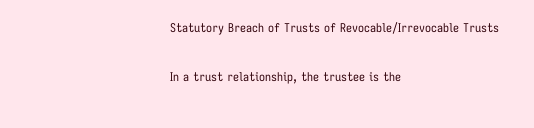Statutory Breach of Trusts of Revocable/Irrevocable Trusts

In a trust relationship, the trustee is the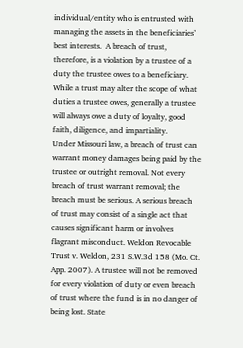individual/entity who is entrusted with managing the assets in the beneficiaries’ best interests.  A breach of trust, therefore, is a violation by a trustee of a duty the trustee owes to a beneficiary. While a trust may alter the scope of what duties a trustee owes, generally a trustee will always owe a duty of loyalty, good faith, diligence, and impartiality.
Under Missouri law, a breach of trust can warrant money damages being paid by the trustee or outright removal. Not every breach of trust warrant removal; the breach must be serious. A serious breach of trust may consist of a single act that causes significant harm or involves flagrant misconduct. Weldon Revocable Trust v. Weldon, 231 S.W.3d 158 (Mo. Ct. App. 2007). A trustee will not be removed for every violation of duty or even breach of trust where the fund is in no danger of being lost. State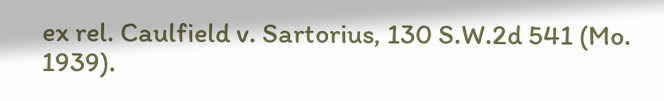ex rel. Caulfield v. Sartorius, 130 S.W.2d 541 (Mo. 1939).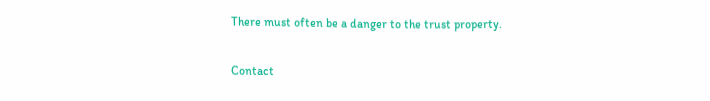There must often be a danger to the trust property.

Contact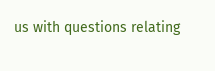us with questions relating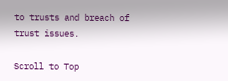to trusts and breach of trust issues.

Scroll to Top